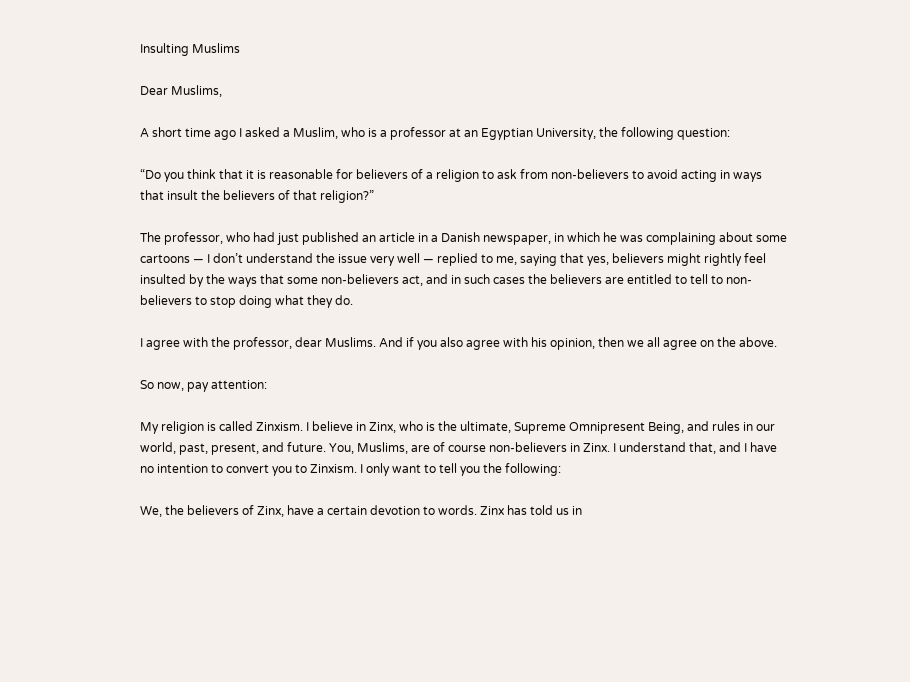Insulting Muslims

Dear Muslims,

A short time ago I asked a Muslim, who is a professor at an Egyptian University, the following question:

“Do you think that it is reasonable for believers of a religion to ask from non-believers to avoid acting in ways that insult the believers of that religion?”

The professor, who had just published an article in a Danish newspaper, in which he was complaining about some cartoons — I don’t understand the issue very well — replied to me, saying that yes, believers might rightly feel insulted by the ways that some non-believers act, and in such cases the believers are entitled to tell to non-believers to stop doing what they do.

I agree with the professor, dear Muslims. And if you also agree with his opinion, then we all agree on the above.

So now, pay attention:

My religion is called Zinxism. I believe in Zinx, who is the ultimate, Supreme Omnipresent Being, and rules in our world, past, present, and future. You, Muslims, are of course non-believers in Zinx. I understand that, and I have no intention to convert you to Zinxism. I only want to tell you the following:

We, the believers of Zinx, have a certain devotion to words. Zinx has told us in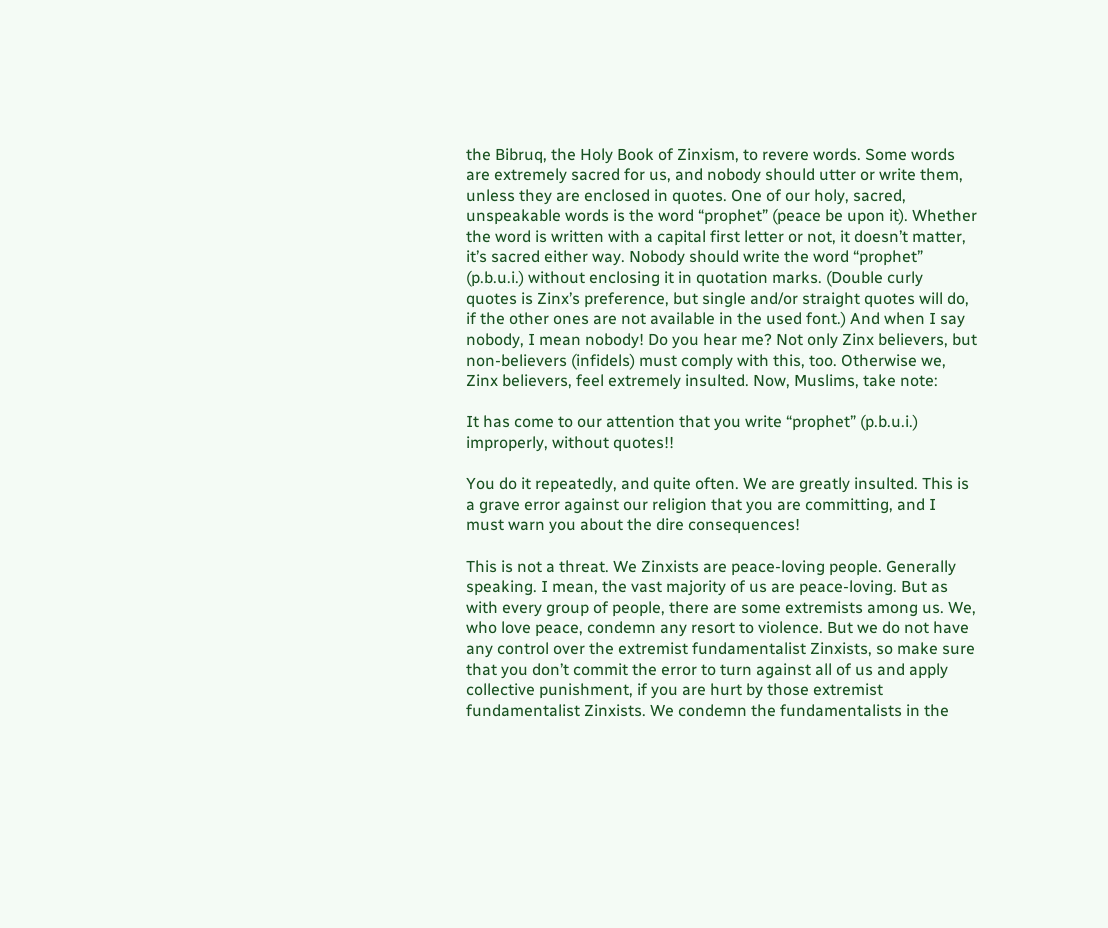the Bibruq, the Holy Book of Zinxism, to revere words. Some words are extremely sacred for us, and nobody should utter or write them, unless they are enclosed in quotes. One of our holy, sacred, unspeakable words is the word “prophet” (peace be upon it). Whether the word is written with a capital first letter or not, it doesn’t matter, it’s sacred either way. Nobody should write the word “prophet” (p.b.u.i.) without enclosing it in quotation marks. (Double curly quotes is Zinx’s preference, but single and/or straight quotes will do, if the other ones are not available in the used font.) And when I say nobody, I mean nobody! Do you hear me? Not only Zinx believers, but non-believers (infidels) must comply with this, too. Otherwise we, Zinx believers, feel extremely insulted. Now, Muslims, take note:

It has come to our attention that you write “prophet” (p.b.u.i.) improperly, without quotes!!

You do it repeatedly, and quite often. We are greatly insulted. This is a grave error against our religion that you are committing, and I must warn you about the dire consequences!

This is not a threat. We Zinxists are peace-loving people. Generally speaking. I mean, the vast majority of us are peace-loving. But as with every group of people, there are some extremists among us. We, who love peace, condemn any resort to violence. But we do not have any control over the extremist fundamentalist Zinxists, so make sure that you don’t commit the error to turn against all of us and apply collective punishment, if you are hurt by those extremist fundamentalist Zinxists. We condemn the fundamentalists in the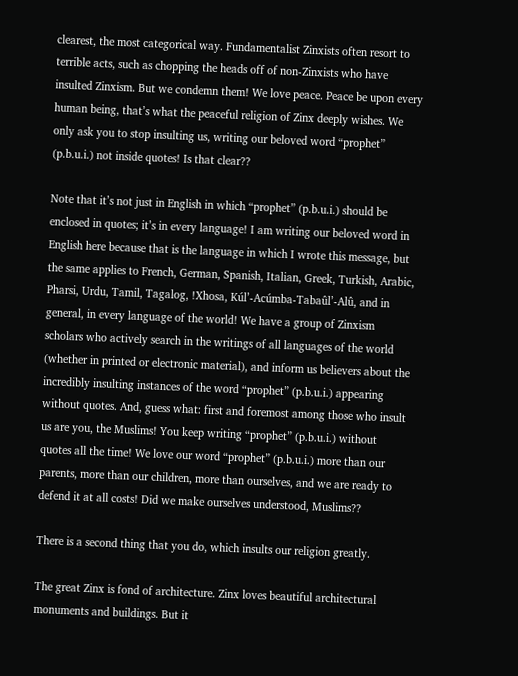clearest, the most categorical way. Fundamentalist Zinxists often resort to terrible acts, such as chopping the heads off of non-Zinxists who have insulted Zinxism. But we condemn them! We love peace. Peace be upon every human being, that’s what the peaceful religion of Zinx deeply wishes. We only ask you to stop insulting us, writing our beloved word “prophet” (p.b.u.i.) not inside quotes! Is that clear??

Note that it’s not just in English in which “prophet” (p.b.u.i.) should be enclosed in quotes; it’s in every language! I am writing our beloved word in English here because that is the language in which I wrote this message, but the same applies to French, German, Spanish, Italian, Greek, Turkish, Arabic, Pharsi, Urdu, Tamil, Tagalog, !Xhosa, Kúl’-Acúmba-Tabaûl’-Alû, and in general, in every language of the world! We have a group of Zinxism scholars who actively search in the writings of all languages of the world (whether in printed or electronic material), and inform us believers about the incredibly insulting instances of the word “prophet” (p.b.u.i.) appearing without quotes. And, guess what: first and foremost among those who insult us are you, the Muslims! You keep writing “prophet” (p.b.u.i.) without quotes all the time! We love our word “prophet” (p.b.u.i.) more than our parents, more than our children, more than ourselves, and we are ready to defend it at all costs! Did we make ourselves understood, Muslims??

There is a second thing that you do, which insults our religion greatly.

The great Zinx is fond of architecture. Zinx loves beautiful architectural monuments and buildings. But it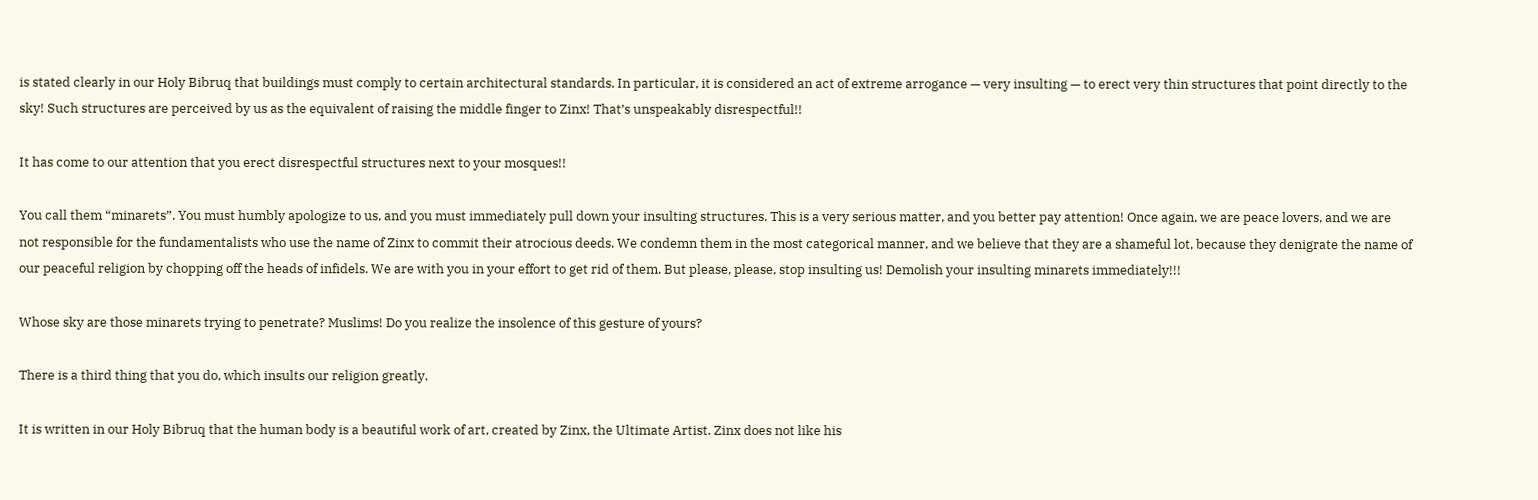is stated clearly in our Holy Bibruq that buildings must comply to certain architectural standards. In particular, it is considered an act of extreme arrogance — very insulting — to erect very thin structures that point directly to the sky! Such structures are perceived by us as the equivalent of raising the middle finger to Zinx! That’s unspeakably disrespectful!!

It has come to our attention that you erect disrespectful structures next to your mosques!!

You call them “minarets”. You must humbly apologize to us, and you must immediately pull down your insulting structures. This is a very serious matter, and you better pay attention! Once again, we are peace lovers, and we are not responsible for the fundamentalists who use the name of Zinx to commit their atrocious deeds. We condemn them in the most categorical manner, and we believe that they are a shameful lot, because they denigrate the name of our peaceful religion by chopping off the heads of infidels. We are with you in your effort to get rid of them. But please, please, stop insulting us! Demolish your insulting minarets immediately!!!

Whose sky are those minarets trying to penetrate? Muslims! Do you realize the insolence of this gesture of yours?

There is a third thing that you do, which insults our religion greatly.

It is written in our Holy Bibruq that the human body is a beautiful work of art, created by Zinx, the Ultimate Artist. Zinx does not like his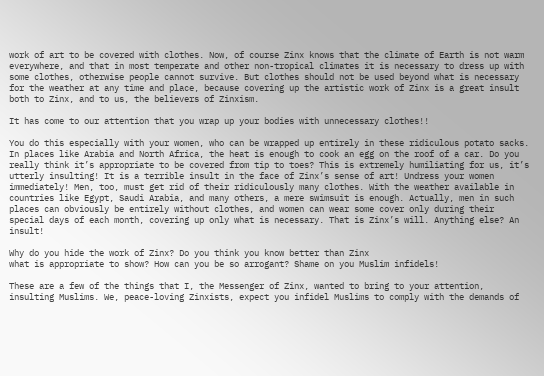work of art to be covered with clothes. Now, of course Zinx knows that the climate of Earth is not warm everywhere, and that in most temperate and other non-tropical climates it is necessary to dress up with some clothes, otherwise people cannot survive. But clothes should not be used beyond what is necessary for the weather at any time and place, because covering up the artistic work of Zinx is a great insult both to Zinx, and to us, the believers of Zinxism.

It has come to our attention that you wrap up your bodies with unnecessary clothes!!

You do this especially with your women, who can be wrapped up entirely in these ridiculous potato sacks. In places like Arabia and North Africa, the heat is enough to cook an egg on the roof of a car. Do you really think it’s appropriate to be covered from tip to toes? This is extremely humiliating for us, it’s utterly insulting! It is a terrible insult in the face of Zinx’s sense of art! Undress your women immediately! Men, too, must get rid of their ridiculously many clothes. With the weather available in countries like Egypt, Saudi Arabia, and many others, a mere swimsuit is enough. Actually, men in such places can obviously be entirely without clothes, and women can wear some cover only during their special days of each month, covering up only what is necessary. That is Zinx’s will. Anything else? An insult!

Why do you hide the work of Zinx? Do you think you know better than Zinx
what is appropriate to show? How can you be so arrogant? Shame on you Muslim infidels!

These are a few of the things that I, the Messenger of Zinx, wanted to bring to your attention, insulting Muslims. We, peace-loving Zinxists, expect you infidel Muslims to comply with the demands of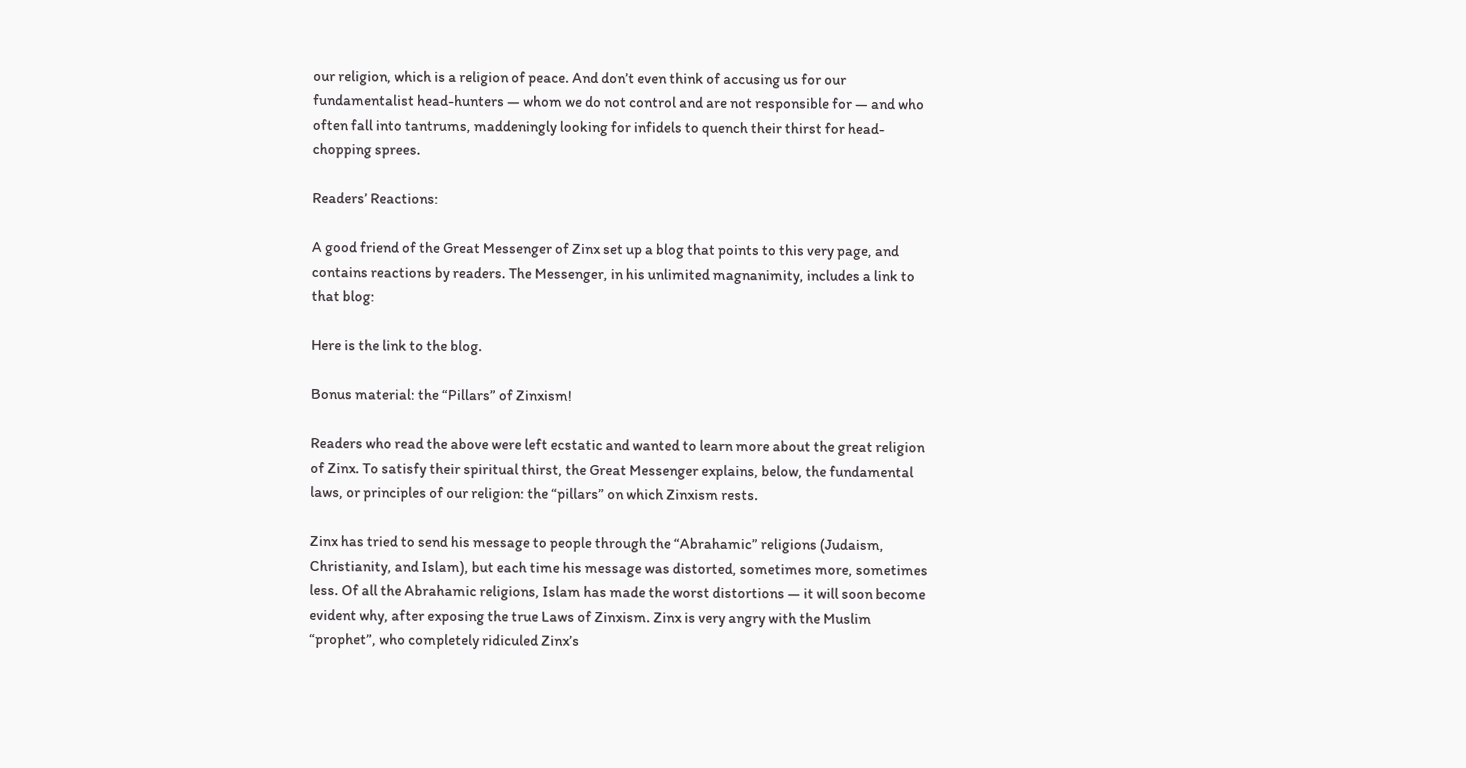our religion, which is a religion of peace. And don’t even think of accusing us for our fundamentalist head-hunters — whom we do not control and are not responsible for — and who often fall into tantrums, maddeningly looking for infidels to quench their thirst for head-chopping sprees.

Readers’ Reactions:

A good friend of the Great Messenger of Zinx set up a blog that points to this very page, and contains reactions by readers. The Messenger, in his unlimited magnanimity, includes a link to that blog:

Here is the link to the blog.

Bonus material: the “Pillars” of Zinxism!

Readers who read the above were left ecstatic and wanted to learn more about the great religion of Zinx. To satisfy their spiritual thirst, the Great Messenger explains, below, the fundamental laws, or principles of our religion: the “pillars” on which Zinxism rests.

Zinx has tried to send his message to people through the “Abrahamic” religions (Judaism, Christianity, and Islam), but each time his message was distorted, sometimes more, sometimes less. Of all the Abrahamic religions, Islam has made the worst distortions — it will soon become evident why, after exposing the true Laws of Zinxism. Zinx is very angry with the Muslim “prophet”, who completely ridiculed Zinx’s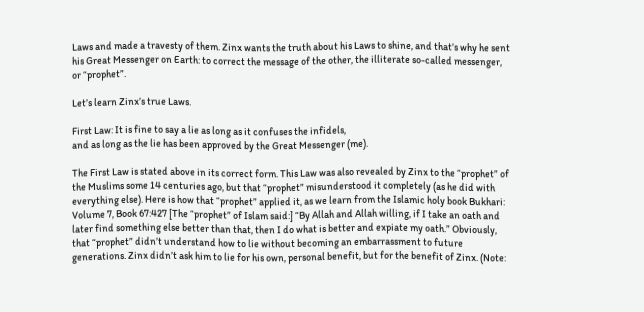Laws and made a travesty of them. Zinx wants the truth about his Laws to shine, and that’s why he sent his Great Messenger on Earth: to correct the message of the other, the illiterate so-called messenger, or “prophet”.

Let’s learn Zinx’s true Laws.

First Law: It is fine to say a lie as long as it confuses the infidels,
and as long as the lie has been approved by the Great Messenger (me).

The First Law is stated above in its correct form. This Law was also revealed by Zinx to the “prophet” of the Muslims some 14 centuries ago, but that “prophet” misunderstood it completely (as he did with everything else). Here is how that “prophet” applied it, as we learn from the Islamic holy book Bukhari: Volume 7, Book 67:427 [The “prophet” of Islam said:] “By Allah and Allah willing, if I take an oath and later find something else better than that, then I do what is better and expiate my oath.” Obviously, that “prophet” didn’t understand how to lie without becoming an embarrassment to future generations. Zinx didn’t ask him to lie for his own, personal benefit, but for the benefit of Zinx. (Note: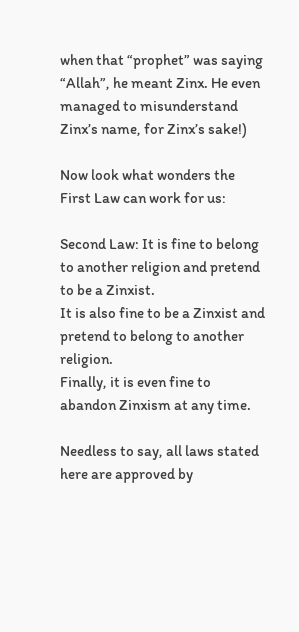when that “prophet” was saying “Allah”, he meant Zinx. He even managed to misunderstand Zinx’s name, for Zinx’s sake!)

Now look what wonders the First Law can work for us:

Second Law: It is fine to belong to another religion and pretend to be a Zinxist.
It is also fine to be a Zinxist and pretend to belong to another religion.
Finally, it is even fine to abandon Zinxism at any time.

Needless to say, all laws stated here are approved by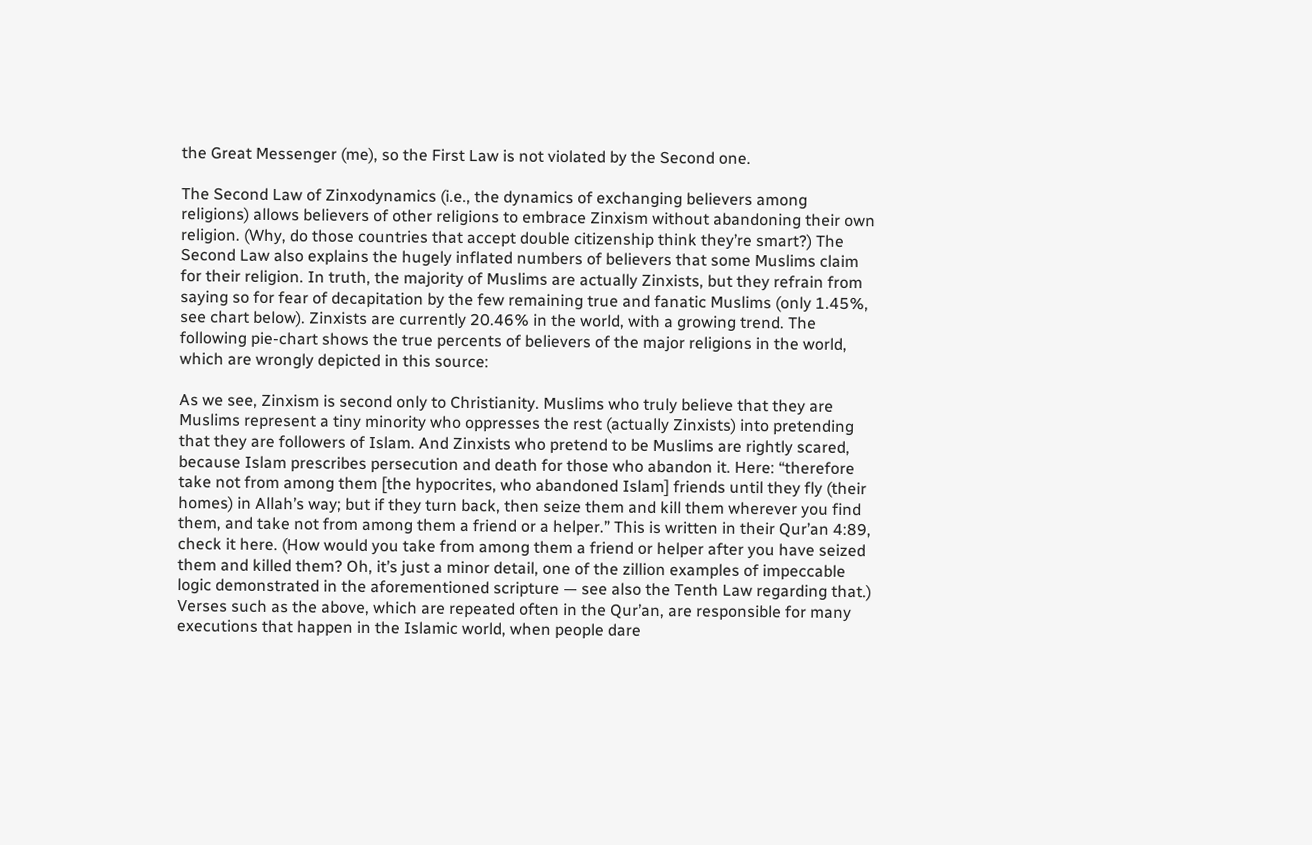the Great Messenger (me), so the First Law is not violated by the Second one.

The Second Law of Zinxodynamics (i.e., the dynamics of exchanging believers among religions) allows believers of other religions to embrace Zinxism without abandoning their own religion. (Why, do those countries that accept double citizenship think they’re smart?) The Second Law also explains the hugely inflated numbers of believers that some Muslims claim for their religion. In truth, the majority of Muslims are actually Zinxists, but they refrain from saying so for fear of decapitation by the few remaining true and fanatic Muslims (only 1.45%, see chart below). Zinxists are currently 20.46% in the world, with a growing trend. The following pie-chart shows the true percents of believers of the major religions in the world, which are wrongly depicted in this source:

As we see, Zinxism is second only to Christianity. Muslims who truly believe that they are Muslims represent a tiny minority who oppresses the rest (actually Zinxists) into pretending that they are followers of Islam. And Zinxists who pretend to be Muslims are rightly scared, because Islam prescribes persecution and death for those who abandon it. Here: “therefore take not from among them [the hypocrites, who abandoned Islam] friends until they fly (their homes) in Allah’s way; but if they turn back, then seize them and kill them wherever you find them, and take not from among them a friend or a helper.” This is written in their Qur’an 4:89, check it here. (How would you take from among them a friend or helper after you have seized them and killed them? Oh, it’s just a minor detail, one of the zillion examples of impeccable logic demonstrated in the aforementioned scripture — see also the Tenth Law regarding that.) Verses such as the above, which are repeated often in the Qur’an, are responsible for many executions that happen in the Islamic world, when people dare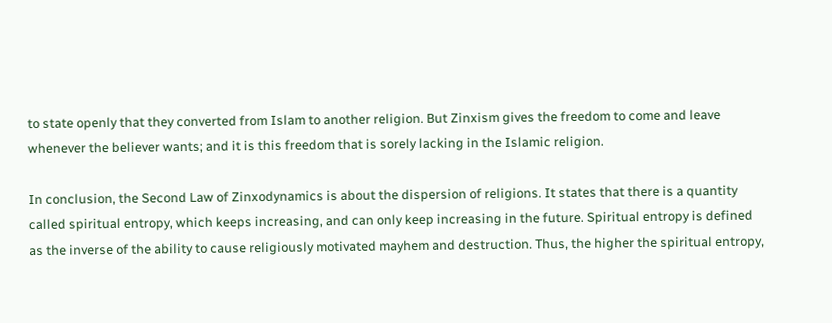to state openly that they converted from Islam to another religion. But Zinxism gives the freedom to come and leave whenever the believer wants; and it is this freedom that is sorely lacking in the Islamic religion.

In conclusion, the Second Law of Zinxodynamics is about the dispersion of religions. It states that there is a quantity called spiritual entropy, which keeps increasing, and can only keep increasing in the future. Spiritual entropy is defined as the inverse of the ability to cause religiously motivated mayhem and destruction. Thus, the higher the spiritual entropy,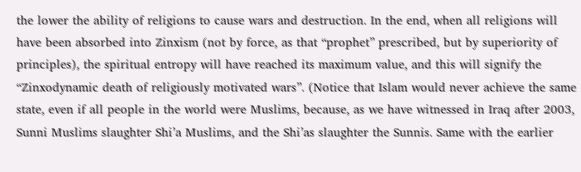the lower the ability of religions to cause wars and destruction. In the end, when all religions will have been absorbed into Zinxism (not by force, as that “prophet” prescribed, but by superiority of principles), the spiritual entropy will have reached its maximum value, and this will signify the “Zinxodynamic death of religiously motivated wars”. (Notice that Islam would never achieve the same state, even if all people in the world were Muslims, because, as we have witnessed in Iraq after 2003, Sunni Muslims slaughter Shi’a Muslims, and the Shi’as slaughter the Sunnis. Same with the earlier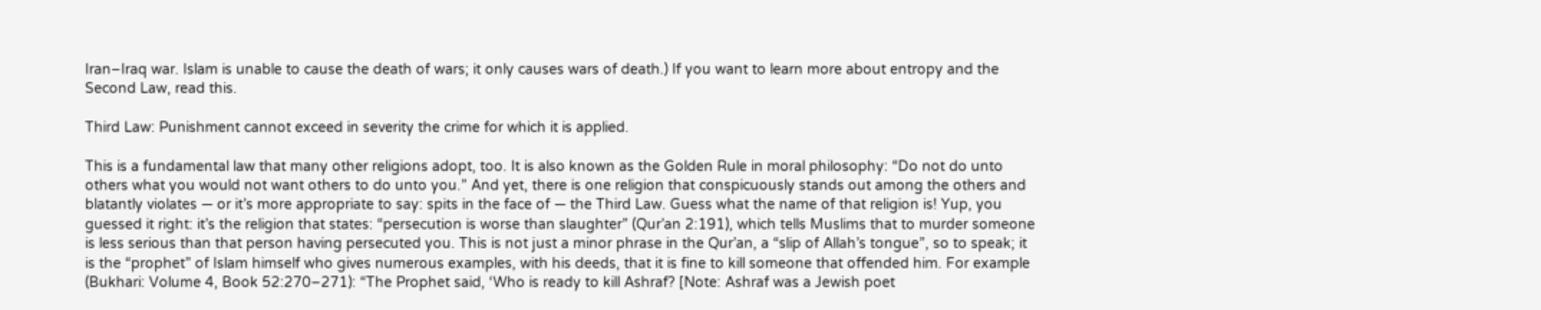Iran–Iraq war. Islam is unable to cause the death of wars; it only causes wars of death.) If you want to learn more about entropy and the Second Law, read this.

Third Law: Punishment cannot exceed in severity the crime for which it is applied.

This is a fundamental law that many other religions adopt, too. It is also known as the Golden Rule in moral philosophy: “Do not do unto others what you would not want others to do unto you.” And yet, there is one religion that conspicuously stands out among the others and blatantly violates — or it’s more appropriate to say: spits in the face of — the Third Law. Guess what the name of that religion is! Yup, you guessed it right: it’s the religion that states: “persecution is worse than slaughter” (Qur’an 2:191), which tells Muslims that to murder someone is less serious than that person having persecuted you. This is not just a minor phrase in the Qur’an, a “slip of Allah’s tongue”, so to speak; it is the “prophet” of Islam himself who gives numerous examples, with his deeds, that it is fine to kill someone that offended him. For example (Bukhari: Volume 4, Book 52:270–271): “The Prophet said, ‘Who is ready to kill Ashraf? [Note: Ashraf was a Jewish poet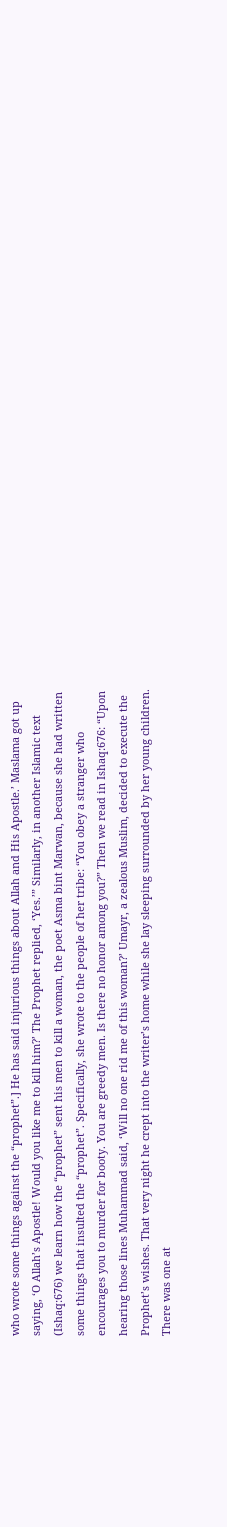who wrote some things against the “prophet”.] He has said injurious things about Allah and His Apostle.’ Maslama got up saying, ‘O Allah’s Apostle! Would you like me to kill him?’ The Prophet replied, ‘Yes.’” Similarly, in another Islamic text (Ishaq:676) we learn how the “prophet” sent his men to kill a woman, the poet Asma bint Marwan, because she had written some things that insulted the “prophet”. Specifically, she wrote to the people of her tribe: “You obey a stranger who encourages you to murder for booty. You are greedy men. Is there no honor among you?” Then we read in Ishaq:676: “Upon hearing those lines Muhammad said, ‘Will no one rid me of this woman?’ Umayr, a zealous Muslim, decided to execute the Prophet’s wishes. That very night he crept into the writer’s home while she lay sleeping surrounded by her young children. There was one at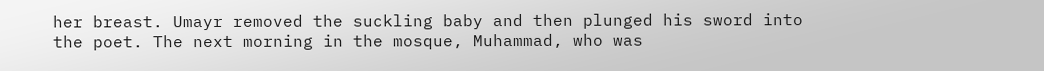her breast. Umayr removed the suckling baby and then plunged his sword into the poet. The next morning in the mosque, Muhammad, who was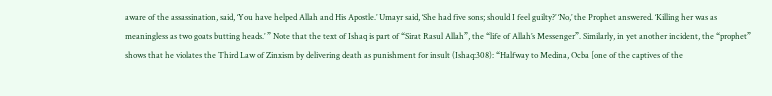aware of the assassination, said, ‘You have helped Allah and His Apostle.’ Umayr said, ‘She had five sons; should I feel guilty?’ ‘No,’ the Prophet answered. ‘Killing her was as meaningless as two goats butting heads.’ ” Note that the text of Ishaq is part of “Sirat Rasul Allah”, the “life of Allah’s Messenger”. Similarly, in yet another incident, the “prophet” shows that he violates the Third Law of Zinxism by delivering death as punishment for insult (Ishaq:308): “Halfway to Medina, Ocba [one of the captives of the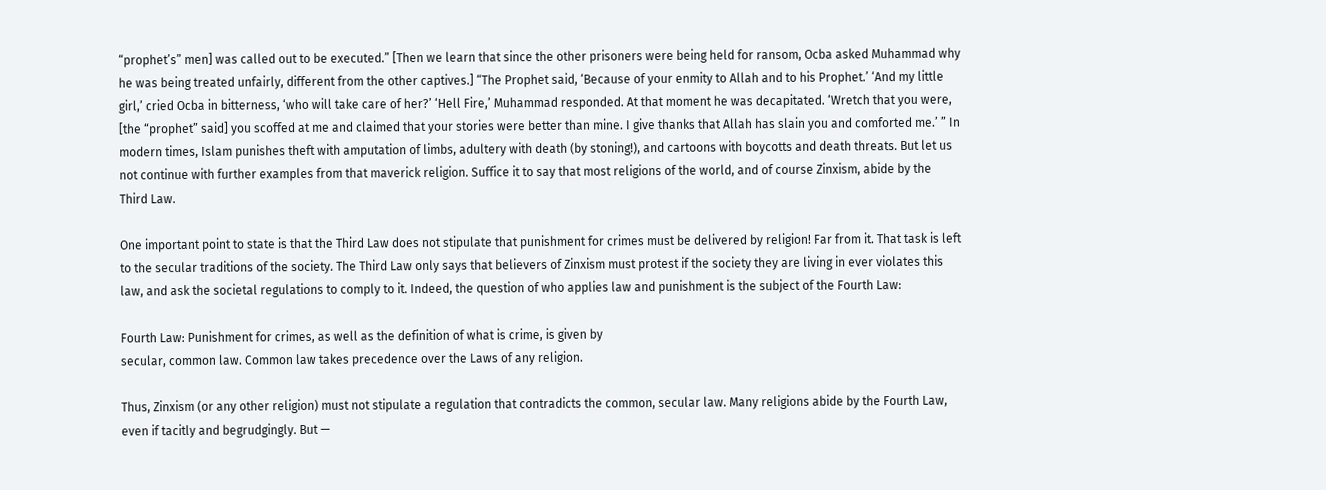“prophet’s” men] was called out to be executed.” [Then we learn that since the other prisoners were being held for ransom, Ocba asked Muhammad why he was being treated unfairly, different from the other captives.] “The Prophet said, ‘Because of your enmity to Allah and to his Prophet.’ ‘And my little girl,’ cried Ocba in bitterness, ‘who will take care of her?’ ‘Hell Fire,’ Muhammad responded. At that moment he was decapitated. ‘Wretch that you were, [the “prophet” said] you scoffed at me and claimed that your stories were better than mine. I give thanks that Allah has slain you and comforted me.’ ” In modern times, Islam punishes theft with amputation of limbs, adultery with death (by stoning!), and cartoons with boycotts and death threats. But let us not continue with further examples from that maverick religion. Suffice it to say that most religions of the world, and of course Zinxism, abide by the Third Law.

One important point to state is that the Third Law does not stipulate that punishment for crimes must be delivered by religion! Far from it. That task is left to the secular traditions of the society. The Third Law only says that believers of Zinxism must protest if the society they are living in ever violates this law, and ask the societal regulations to comply to it. Indeed, the question of who applies law and punishment is the subject of the Fourth Law:

Fourth Law: Punishment for crimes, as well as the definition of what is crime, is given by
secular, common law. Common law takes precedence over the Laws of any religion.

Thus, Zinxism (or any other religion) must not stipulate a regulation that contradicts the common, secular law. Many religions abide by the Fourth Law, even if tacitly and begrudgingly. But —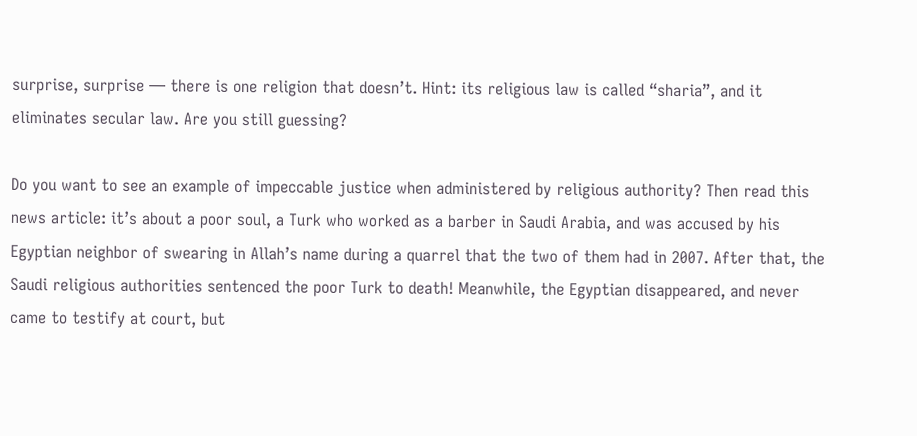surprise, surprise — there is one religion that doesn’t. Hint: its religious law is called “sharia”, and it eliminates secular law. Are you still guessing?

Do you want to see an example of impeccable justice when administered by religious authority? Then read this news article: it’s about a poor soul, a Turk who worked as a barber in Saudi Arabia, and was accused by his Egyptian neighbor of swearing in Allah’s name during a quarrel that the two of them had in 2007. After that, the Saudi religious authorities sentenced the poor Turk to death! Meanwhile, the Egyptian disappeared, and never came to testify at court, but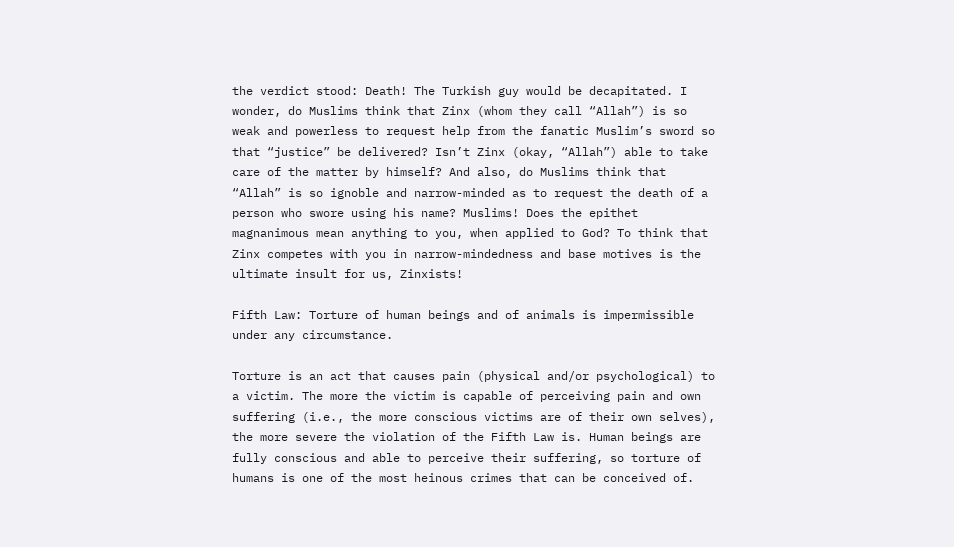the verdict stood: Death! The Turkish guy would be decapitated. I wonder, do Muslims think that Zinx (whom they call “Allah”) is so weak and powerless to request help from the fanatic Muslim’s sword so that “justice” be delivered? Isn’t Zinx (okay, “Allah”) able to take care of the matter by himself? And also, do Muslims think that “Allah” is so ignoble and narrow-minded as to request the death of a person who swore using his name? Muslims! Does the epithet magnanimous mean anything to you, when applied to God? To think that Zinx competes with you in narrow-mindedness and base motives is the ultimate insult for us, Zinxists!

Fifth Law: Torture of human beings and of animals is impermissible under any circumstance.

Torture is an act that causes pain (physical and/or psychological) to a victim. The more the victim is capable of perceiving pain and own suffering (i.e., the more conscious victims are of their own selves), the more severe the violation of the Fifth Law is. Human beings are fully conscious and able to perceive their suffering, so torture of humans is one of the most heinous crimes that can be conceived of.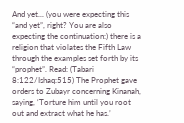And yet... (you were expecting this “and yet”, right? You are also expecting the continuation:) there is a religion that violates the Fifth Law through the examples set forth by its “prophet”. Read: (Tabari 8:122/Ishaq:515) The Prophet gave orders to Zubayr concerning Kinanah, saying, ‘Torture him until you root out and extract what he has.’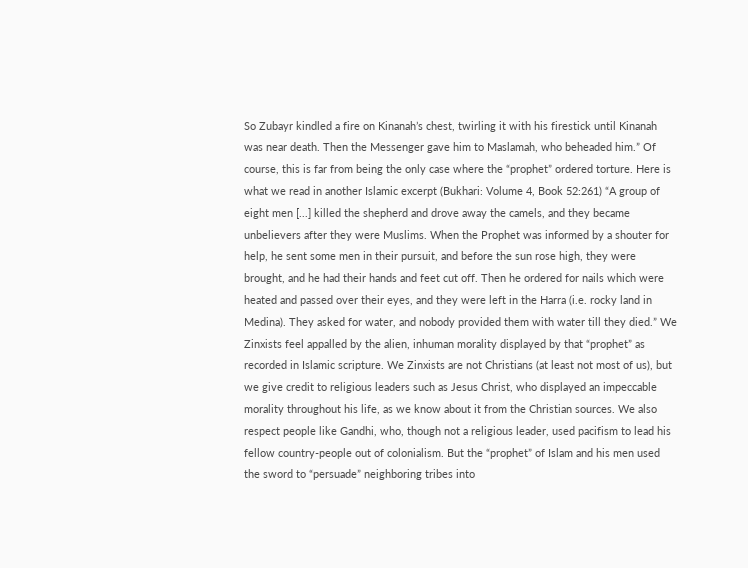So Zubayr kindled a fire on Kinanah’s chest, twirling it with his firestick until Kinanah was near death. Then the Messenger gave him to Maslamah, who beheaded him.” Of course, this is far from being the only case where the “prophet” ordered torture. Here is what we read in another Islamic excerpt (Bukhari: Volume 4, Book 52:261) “A group of eight men [...] killed the shepherd and drove away the camels, and they became unbelievers after they were Muslims. When the Prophet was informed by a shouter for help, he sent some men in their pursuit, and before the sun rose high, they were brought, and he had their hands and feet cut off. Then he ordered for nails which were heated and passed over their eyes, and they were left in the Harra (i.e. rocky land in Medina). They asked for water, and nobody provided them with water till they died.” We Zinxists feel appalled by the alien, inhuman morality displayed by that “prophet” as recorded in Islamic scripture. We Zinxists are not Christians (at least not most of us), but we give credit to religious leaders such as Jesus Christ, who displayed an impeccable morality throughout his life, as we know about it from the Christian sources. We also respect people like Gandhi, who, though not a religious leader, used pacifism to lead his fellow country-people out of colonialism. But the “prophet” of Islam and his men used the sword to “persuade” neighboring tribes into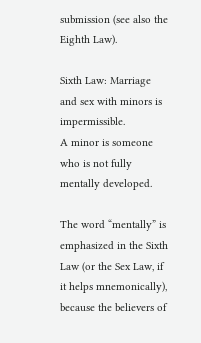submission (see also the Eighth Law).

Sixth Law: Marriage and sex with minors is impermissible.
A minor is someone who is not fully mentally developed.

The word “mentally” is emphasized in the Sixth Law (or the Sex Law, if it helps mnemonically), because the believers of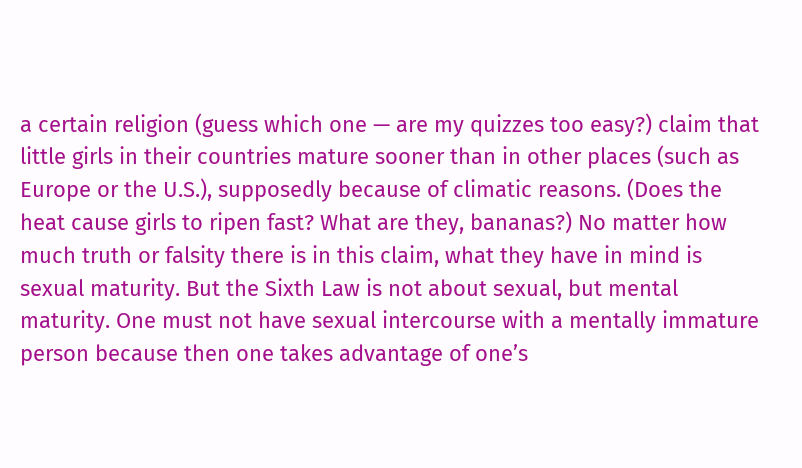a certain religion (guess which one — are my quizzes too easy?) claim that little girls in their countries mature sooner than in other places (such as Europe or the U.S.), supposedly because of climatic reasons. (Does the heat cause girls to ripen fast? What are they, bananas?) No matter how much truth or falsity there is in this claim, what they have in mind is sexual maturity. But the Sixth Law is not about sexual, but mental maturity. One must not have sexual intercourse with a mentally immature person because then one takes advantage of one’s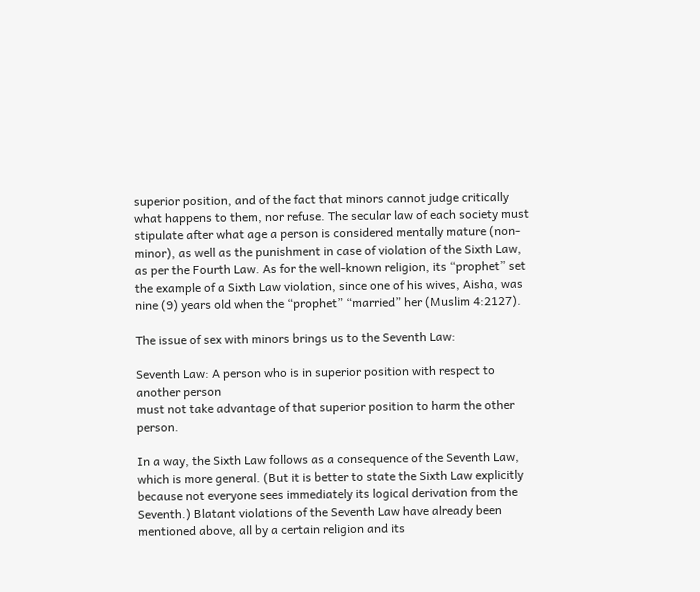superior position, and of the fact that minors cannot judge critically what happens to them, nor refuse. The secular law of each society must stipulate after what age a person is considered mentally mature (non-minor), as well as the punishment in case of violation of the Sixth Law, as per the Fourth Law. As for the well-known religion, its “prophet” set the example of a Sixth Law violation, since one of his wives, Aisha, was nine (9) years old when the “prophet” “married” her (Muslim 4:2127).

The issue of sex with minors brings us to the Seventh Law:

Seventh Law: A person who is in superior position with respect to another person
must not take advantage of that superior position to harm the other person.

In a way, the Sixth Law follows as a consequence of the Seventh Law, which is more general. (But it is better to state the Sixth Law explicitly because not everyone sees immediately its logical derivation from the Seventh.) Blatant violations of the Seventh Law have already been mentioned above, all by a certain religion and its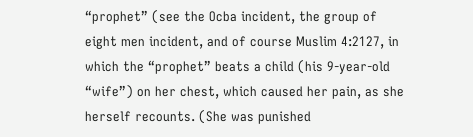“prophet” (see the Ocba incident, the group of eight men incident, and of course Muslim 4:2127, in which the “prophet” beats a child (his 9-year-old “wife”) on her chest, which caused her pain, as she herself recounts. (She was punished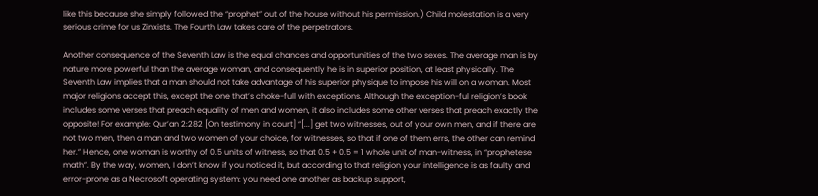like this because she simply followed the “prophet” out of the house without his permission.) Child molestation is a very serious crime for us Zinxists. The Fourth Law takes care of the perpetrators.

Another consequence of the Seventh Law is the equal chances and opportunities of the two sexes. The average man is by nature more powerful than the average woman, and consequently he is in superior position, at least physically. The Seventh Law implies that a man should not take advantage of his superior physique to impose his will on a woman. Most major religions accept this, except the one that’s choke-full with exceptions. Although the exception-ful religion’s book includes some verses that preach equality of men and women, it also includes some other verses that preach exactly the opposite! For example: Qur’an 2:282 [On testimony in court] “[...] get two witnesses, out of your own men, and if there are not two men, then a man and two women of your choice, for witnesses, so that if one of them errs, the other can remind her.” Hence, one woman is worthy of 0.5 units of witness, so that 0.5 + 0.5 = 1 whole unit of man-witness, in “prophetese math”. By the way, women, I don’t know if you noticed it, but according to that religion your intelligence is as faulty and error-prone as a Necrosoft operating system: you need one another as backup support,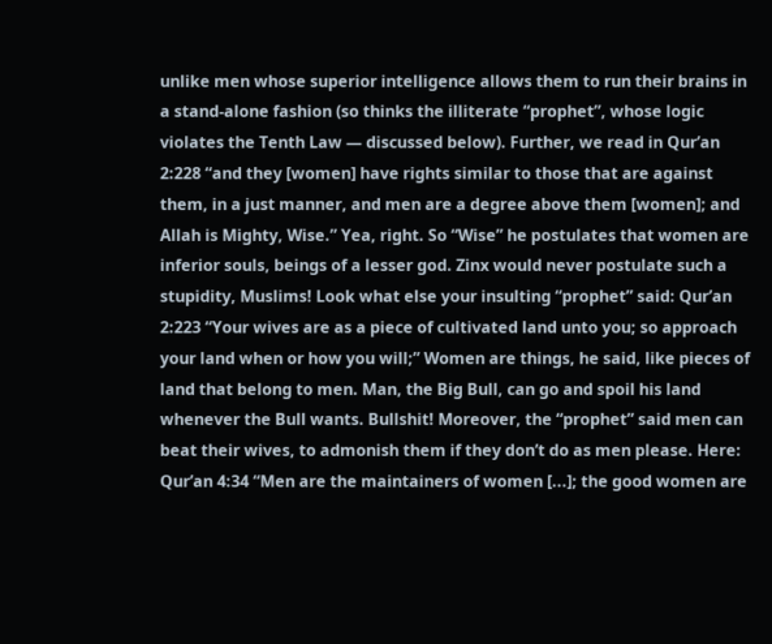unlike men whose superior intelligence allows them to run their brains in a stand-alone fashion (so thinks the illiterate “prophet”, whose logic violates the Tenth Law — discussed below). Further, we read in Qur’an 2:228 “and they [women] have rights similar to those that are against them, in a just manner, and men are a degree above them [women]; and Allah is Mighty, Wise.” Yea, right. So “Wise” he postulates that women are inferior souls, beings of a lesser god. Zinx would never postulate such a stupidity, Muslims! Look what else your insulting “prophet” said: Qur’an 2:223 “Your wives are as a piece of cultivated land unto you; so approach your land when or how you will;” Women are things, he said, like pieces of land that belong to men. Man, the Big Bull, can go and spoil his land whenever the Bull wants. Bullshit! Moreover, the “prophet” said men can beat their wives, to admonish them if they don’t do as men please. Here: Qur’an 4:34 “Men are the maintainers of women [...]; the good women are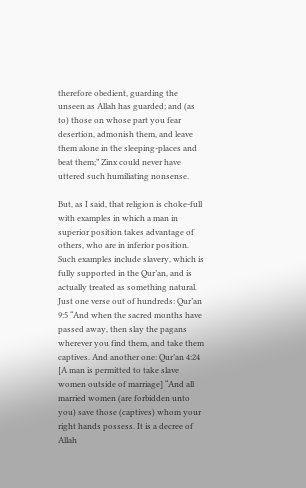therefore obedient, guarding the unseen as Allah has guarded; and (as to) those on whose part you fear desertion, admonish them, and leave them alone in the sleeping-places and beat them;” Zinx could never have uttered such humiliating nonsense.

But, as I said, that religion is choke-full with examples in which a man in superior position takes advantage of others, who are in inferior position. Such examples include slavery, which is fully supported in the Qur’an, and is actually treated as something natural. Just one verse out of hundreds: Qur’an 9:5 “And when the sacred months have passed away, then slay the pagans wherever you find them, and take them captives. And another one: Qur’an 4:24 [A man is permitted to take slave women outside of marriage] “And all married women (are forbidden unto you) save those (captives) whom your right hands possess. It is a decree of Allah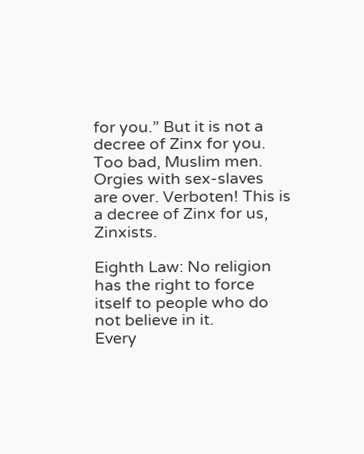for you.” But it is not a decree of Zinx for you. Too bad, Muslim men. Orgies with sex-slaves are over. Verboten! This is a decree of Zinx for us, Zinxists.

Eighth Law: No religion has the right to force itself to people who do not believe in it.
Every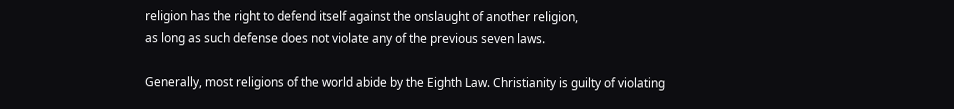religion has the right to defend itself against the onslaught of another religion,
as long as such defense does not violate any of the previous seven laws.

Generally, most religions of the world abide by the Eighth Law. Christianity is guilty of violating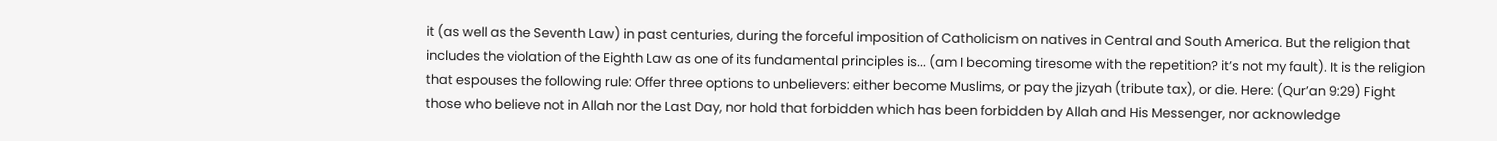it (as well as the Seventh Law) in past centuries, during the forceful imposition of Catholicism on natives in Central and South America. But the religion that includes the violation of the Eighth Law as one of its fundamental principles is... (am I becoming tiresome with the repetition? it’s not my fault). It is the religion that espouses the following rule: Offer three options to unbelievers: either become Muslims, or pay the jizyah (tribute tax), or die. Here: (Qur’an 9:29) Fight those who believe not in Allah nor the Last Day, nor hold that forbidden which has been forbidden by Allah and His Messenger, nor acknowledge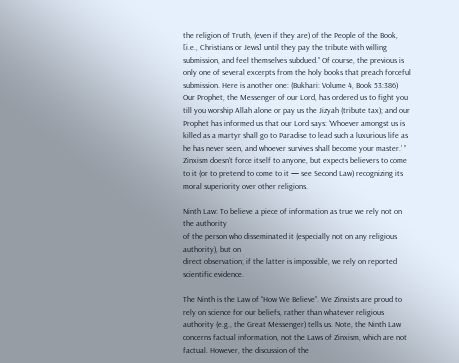the religion of Truth, (even if they are) of the People of the Book, [i.e., Christians or Jews] until they pay the tribute with willing submission, and feel themselves subdued.” Of course, the previous is only one of several excerpts from the holy books that preach forceful submission. Here is another one: (Bukhari: Volume 4, Book 53:386) Our Prophet, the Messenger of our Lord, has ordered us to fight you till you worship Allah alone or pay us the Jizyah (tribute tax); and our Prophet has informed us that our Lord says: ‘Whoever amongst us is killed as a martyr shall go to Paradise to lead such a luxurious life as he has never seen, and whoever survives shall become your master.’ ” Zinxism doesn’t force itself to anyone, but expects believers to come to it (or to pretend to come to it — see Second Law) recognizing its moral superiority over other religions.

Ninth Law: To believe a piece of information as true we rely not on the authority
of the person who disseminated it (especially not on any religious authority), but on
direct observation; if the latter is impossible, we rely on reported scientific evidence.

The Ninth is the Law of “How We Believe”. We Zinxists are proud to rely on science for our beliefs, rather than whatever religious authority (e.g., the Great Messenger) tells us. Note, the Ninth Law concerns factual information, not the Laws of Zinxism, which are not factual. However, the discussion of the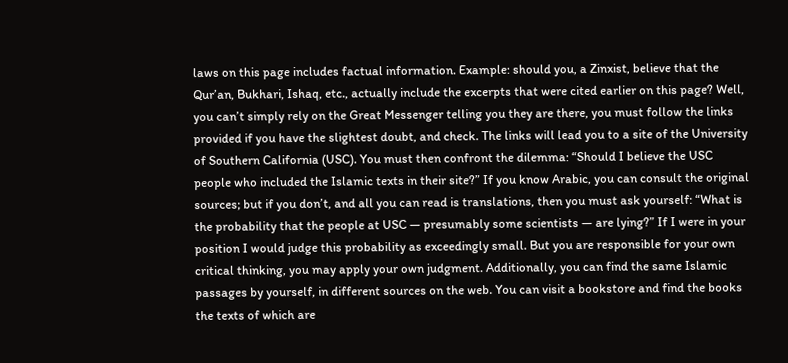laws on this page includes factual information. Example: should you, a Zinxist, believe that the Qur’an, Bukhari, Ishaq, etc., actually include the excerpts that were cited earlier on this page? Well, you can’t simply rely on the Great Messenger telling you they are there, you must follow the links provided if you have the slightest doubt, and check. The links will lead you to a site of the University of Southern California (USC). You must then confront the dilemma: “Should I believe the USC people who included the Islamic texts in their site?” If you know Arabic, you can consult the original sources; but if you don’t, and all you can read is translations, then you must ask yourself: “What is the probability that the people at USC — presumably some scientists — are lying?” If I were in your position I would judge this probability as exceedingly small. But you are responsible for your own critical thinking, you may apply your own judgment. Additionally, you can find the same Islamic passages by yourself, in different sources on the web. You can visit a bookstore and find the books the texts of which are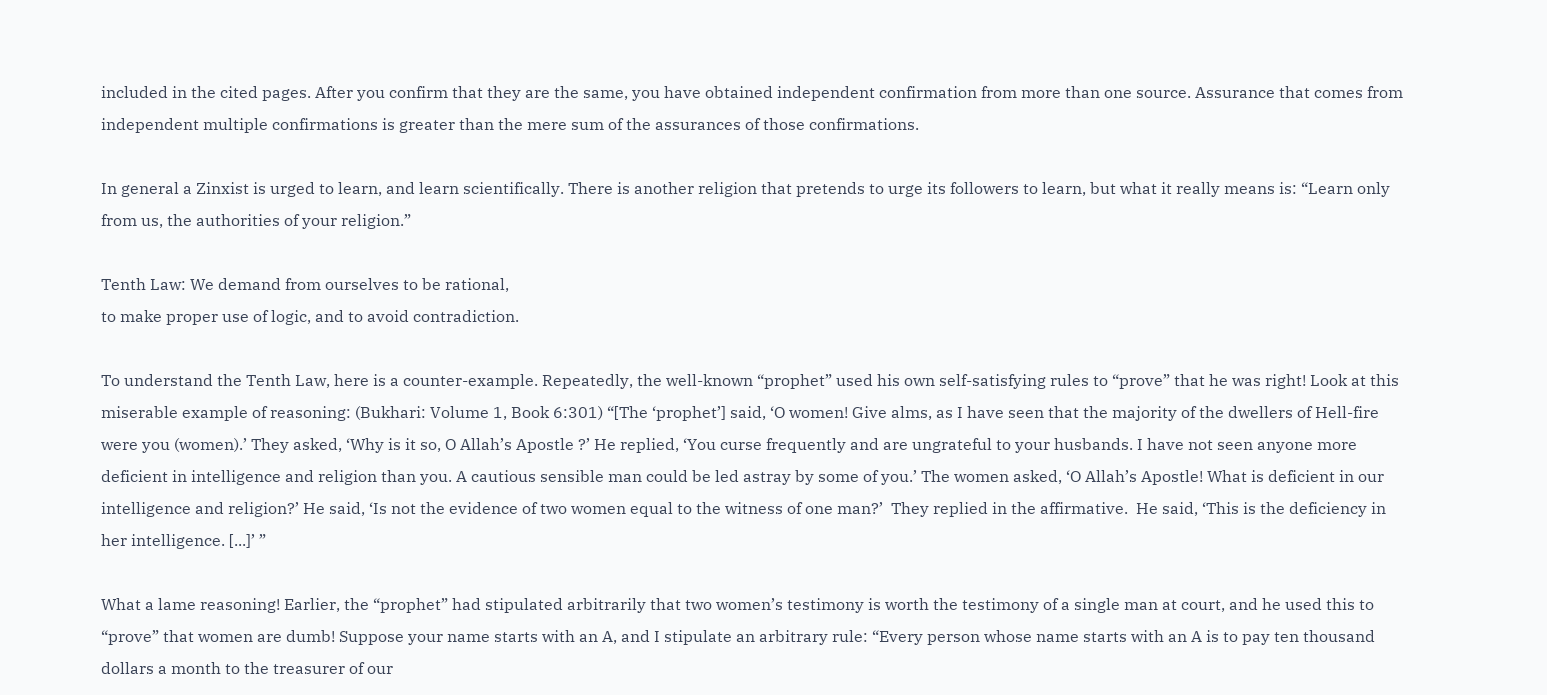included in the cited pages. After you confirm that they are the same, you have obtained independent confirmation from more than one source. Assurance that comes from independent multiple confirmations is greater than the mere sum of the assurances of those confirmations.

In general a Zinxist is urged to learn, and learn scientifically. There is another religion that pretends to urge its followers to learn, but what it really means is: “Learn only from us, the authorities of your religion.”

Tenth Law: We demand from ourselves to be rational,
to make proper use of logic, and to avoid contradiction.

To understand the Tenth Law, here is a counter-example. Repeatedly, the well-known “prophet” used his own self-satisfying rules to “prove” that he was right! Look at this miserable example of reasoning: (Bukhari: Volume 1, Book 6:301) “[The ‘prophet’] said, ‘O women! Give alms, as I have seen that the majority of the dwellers of Hell-fire were you (women).’ They asked, ‘Why is it so, O Allah’s Apostle ?’ He replied, ‘You curse frequently and are ungrateful to your husbands. I have not seen anyone more deficient in intelligence and religion than you. A cautious sensible man could be led astray by some of you.’ The women asked, ‘O Allah’s Apostle! What is deficient in our intelligence and religion?’ He said, ‘Is not the evidence of two women equal to the witness of one man?’  They replied in the affirmative.  He said, ‘This is the deficiency in her intelligence. [...]’ ”

What a lame reasoning! Earlier, the “prophet” had stipulated arbitrarily that two women’s testimony is worth the testimony of a single man at court, and he used this to “prove” that women are dumb! Suppose your name starts with an A, and I stipulate an arbitrary rule: “Every person whose name starts with an A is to pay ten thousand dollars a month to the treasurer of our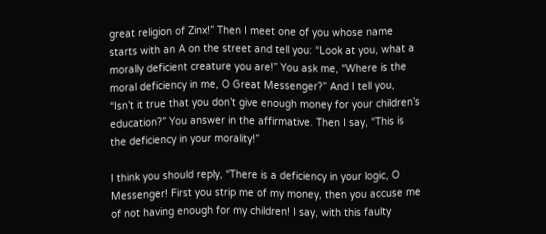great religion of Zinx!” Then I meet one of you whose name starts with an A on the street and tell you: “Look at you, what a morally deficient creature you are!” You ask me, “Where is the moral deficiency in me, O Great Messenger?” And I tell you, “Isn’t it true that you don’t give enough money for your children’s education?” You answer in the affirmative. Then I say, “This is the deficiency in your morality!”

I think you should reply, “There is a deficiency in your logic, O Messenger! First you strip me of my money, then you accuse me of not having enough for my children! I say, with this faulty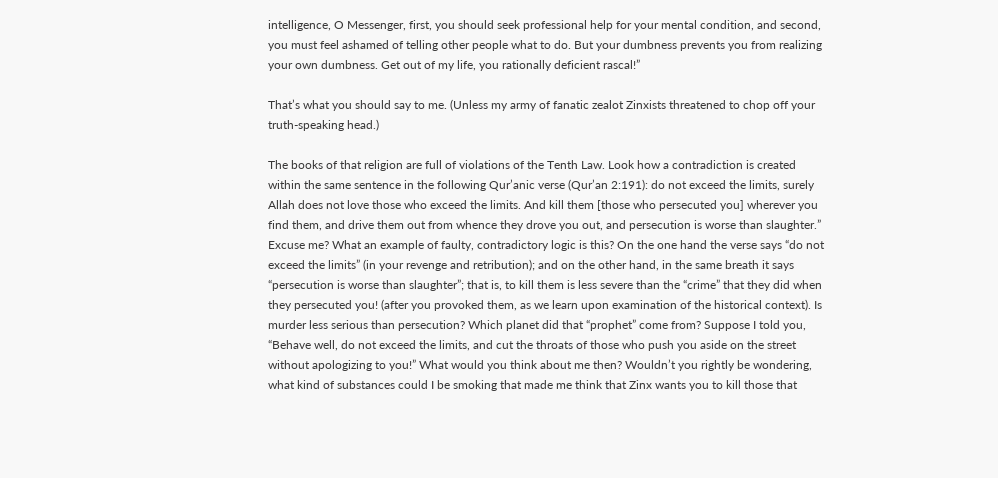intelligence, O Messenger, first, you should seek professional help for your mental condition, and second, you must feel ashamed of telling other people what to do. But your dumbness prevents you from realizing your own dumbness. Get out of my life, you rationally deficient rascal!”

That’s what you should say to me. (Unless my army of fanatic zealot Zinxists threatened to chop off your truth-speaking head.)

The books of that religion are full of violations of the Tenth Law. Look how a contradiction is created within the same sentence in the following Qur’anic verse (Qur’an 2:191): do not exceed the limits, surely Allah does not love those who exceed the limits. And kill them [those who persecuted you] wherever you find them, and drive them out from whence they drove you out, and persecution is worse than slaughter.” Excuse me? What an example of faulty, contradictory logic is this? On the one hand the verse says “do not exceed the limits” (in your revenge and retribution); and on the other hand, in the same breath it says “persecution is worse than slaughter”; that is, to kill them is less severe than the “crime” that they did when they persecuted you! (after you provoked them, as we learn upon examination of the historical context). Is murder less serious than persecution? Which planet did that “prophet” come from? Suppose I told you, “Behave well, do not exceed the limits, and cut the throats of those who push you aside on the street without apologizing to you!” What would you think about me then? Wouldn’t you rightly be wondering, what kind of substances could I be smoking that made me think that Zinx wants you to kill those that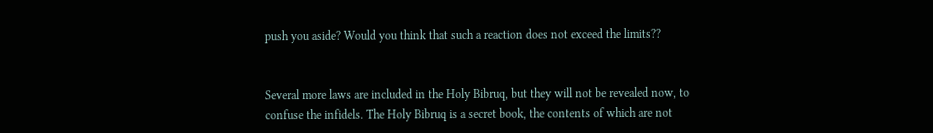push you aside? Would you think that such a reaction does not exceed the limits??


Several more laws are included in the Holy Bibruq, but they will not be revealed now, to confuse the infidels. The Holy Bibruq is a secret book, the contents of which are not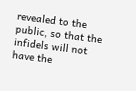revealed to the public, so that the infidels will not have the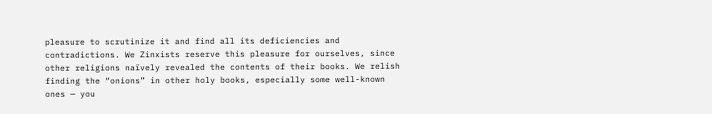pleasure to scrutinize it and find all its deficiencies and contradictions. We Zinxists reserve this pleasure for ourselves, since other religions naïvely revealed the contents of their books. We relish finding the “onions” in other holy books, especially some well-known ones — you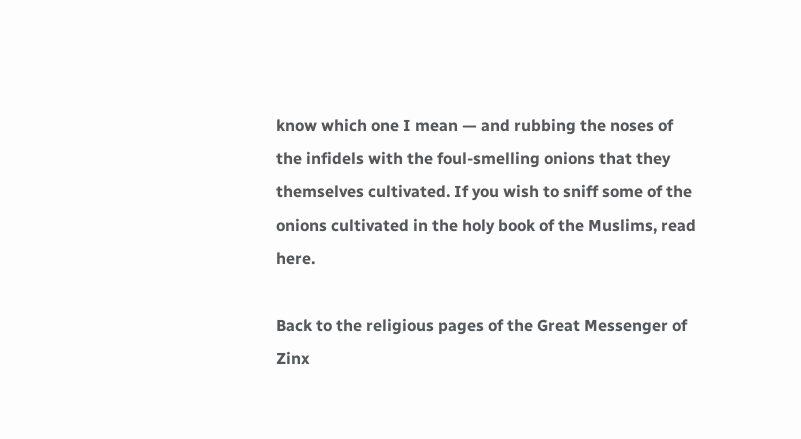know which one I mean — and rubbing the noses of the infidels with the foul-smelling onions that they themselves cultivated. If you wish to sniff some of the onions cultivated in the holy book of the Muslims, read here.

Back to the religious pages of the Great Messenger of Zinx